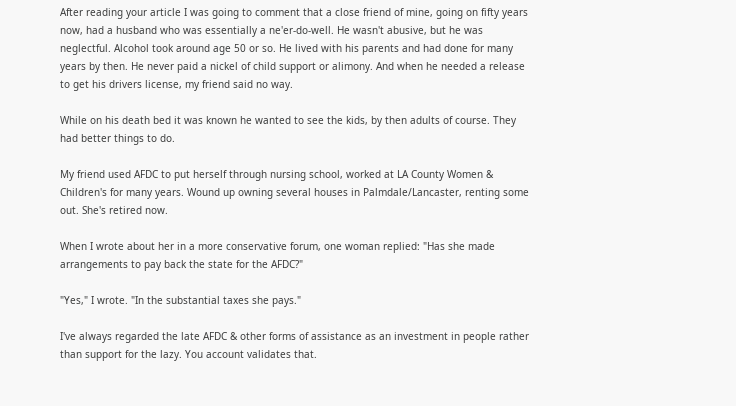After reading your article I was going to comment that a close friend of mine, going on fifty years now, had a husband who was essentially a ne'er-do-well. He wasn't abusive, but he was neglectful. Alcohol took around age 50 or so. He lived with his parents and had done for many years by then. He never paid a nickel of child support or alimony. And when he needed a release to get his drivers license, my friend said no way.

While on his death bed it was known he wanted to see the kids, by then adults of course. They had better things to do.

My friend used AFDC to put herself through nursing school, worked at LA County Women & Children's for many years. Wound up owning several houses in Palmdale/Lancaster, renting some out. She's retired now.

When I wrote about her in a more conservative forum, one woman replied: "Has she made arrangements to pay back the state for the AFDC?"

"Yes," I wrote. "In the substantial taxes she pays."

I've always regarded the late AFDC & other forms of assistance as an investment in people rather than support for the lazy. You account validates that.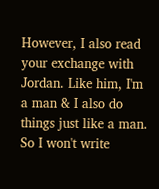However, I also read your exchange with Jordan. Like him, I'm a man & I also do things just like a man. So I won't write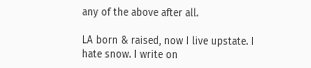any of the above after all.

LA born & raised, now I live upstate. I hate snow. I write on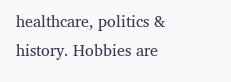healthcare, politics & history. Hobbies are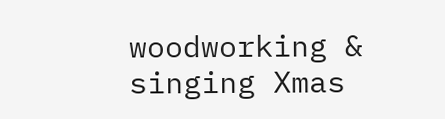woodworking & singing Xmas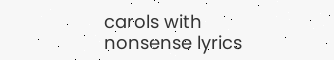carols with nonsense lyrics